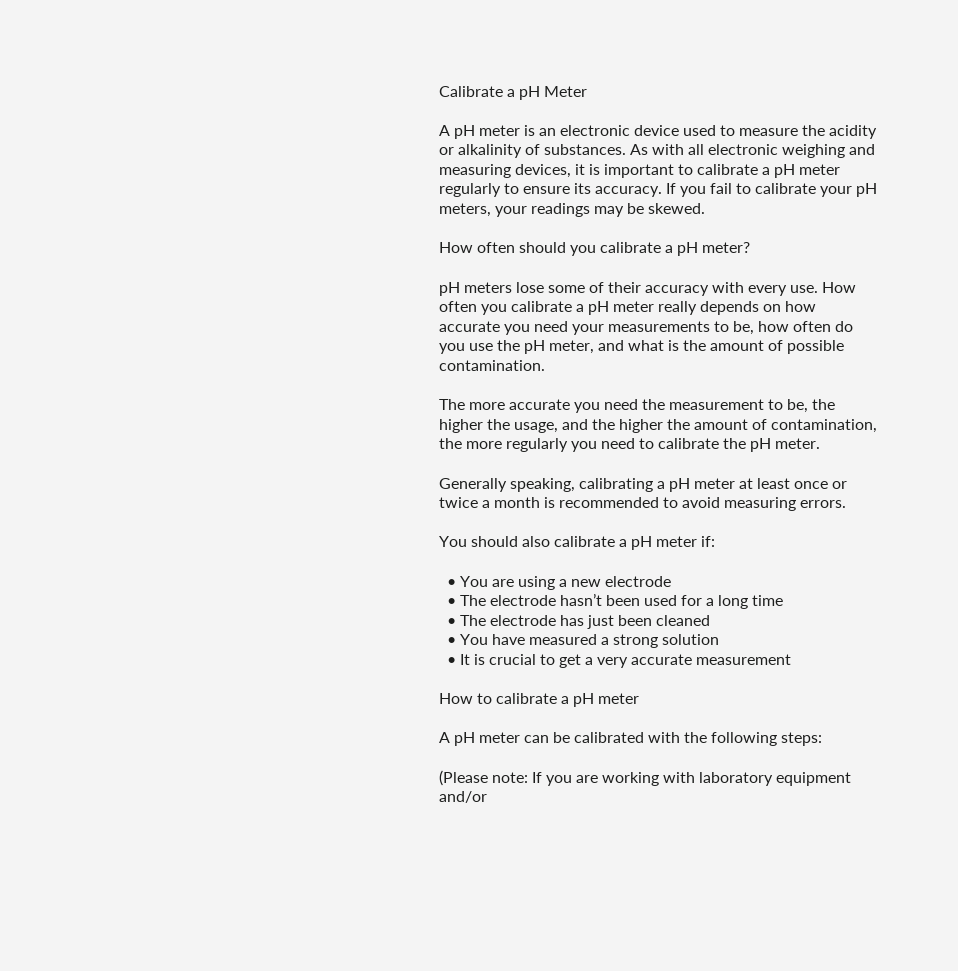Calibrate a pH Meter

A pH meter is an electronic device used to measure the acidity or alkalinity of substances. As with all electronic weighing and measuring devices, it is important to calibrate a pH meter regularly to ensure its accuracy. If you fail to calibrate your pH meters, your readings may be skewed.

How often should you calibrate a pH meter?

pH meters lose some of their accuracy with every use. How often you calibrate a pH meter really depends on how accurate you need your measurements to be, how often do you use the pH meter, and what is the amount of possible contamination.

The more accurate you need the measurement to be, the higher the usage, and the higher the amount of contamination, the more regularly you need to calibrate the pH meter.

Generally speaking, calibrating a pH meter at least once or twice a month is recommended to avoid measuring errors.

You should also calibrate a pH meter if:

  • You are using a new electrode
  • The electrode hasn’t been used for a long time
  • The electrode has just been cleaned
  • You have measured a strong solution
  • It is crucial to get a very accurate measurement

How to calibrate a pH meter

A pH meter can be calibrated with the following steps:

(Please note: If you are working with laboratory equipment and/or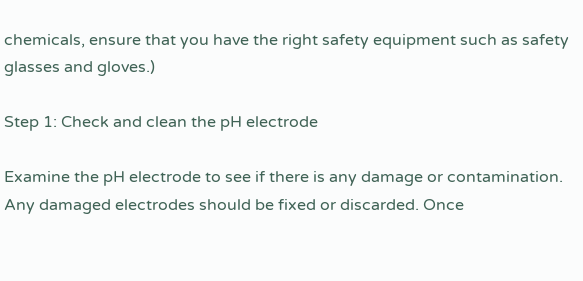chemicals, ensure that you have the right safety equipment such as safety glasses and gloves.)

Step 1: Check and clean the pH electrode

Examine the pH electrode to see if there is any damage or contamination. Any damaged electrodes should be fixed or discarded. Once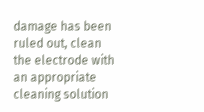damage has been ruled out, clean the electrode with an appropriate cleaning solution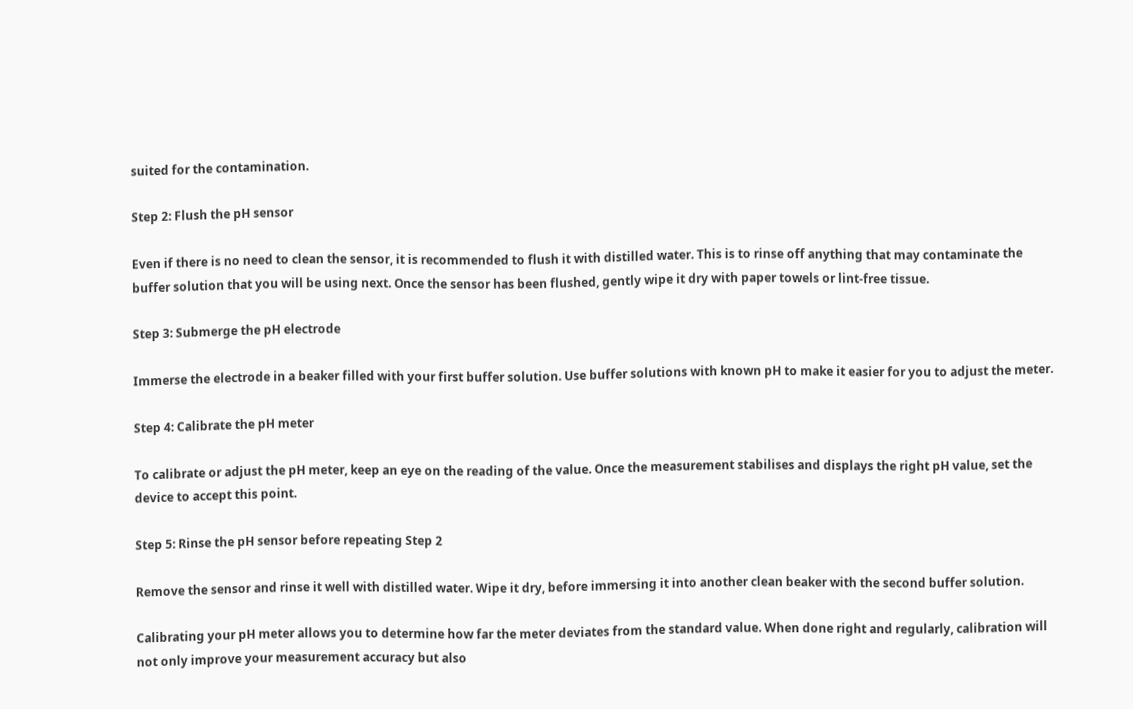suited for the contamination.

Step 2: Flush the pH sensor

Even if there is no need to clean the sensor, it is recommended to flush it with distilled water. This is to rinse off anything that may contaminate the buffer solution that you will be using next. Once the sensor has been flushed, gently wipe it dry with paper towels or lint-free tissue.

Step 3: Submerge the pH electrode

Immerse the electrode in a beaker filled with your first buffer solution. Use buffer solutions with known pH to make it easier for you to adjust the meter.

Step 4: Calibrate the pH meter

To calibrate or adjust the pH meter, keep an eye on the reading of the value. Once the measurement stabilises and displays the right pH value, set the device to accept this point.

Step 5: Rinse the pH sensor before repeating Step 2

Remove the sensor and rinse it well with distilled water. Wipe it dry, before immersing it into another clean beaker with the second buffer solution.

Calibrating your pH meter allows you to determine how far the meter deviates from the standard value. When done right and regularly, calibration will not only improve your measurement accuracy but also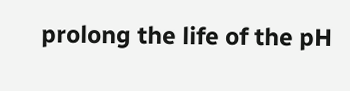prolong the life of the pH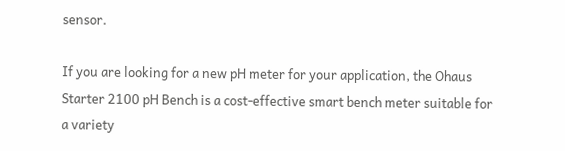sensor.

If you are looking for a new pH meter for your application, the Ohaus Starter 2100 pH Bench is a cost-effective smart bench meter suitable for a variety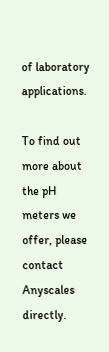of laboratory applications.

To find out more about the pH meters we offer, please contact Anyscales directly.